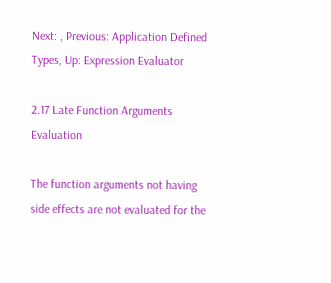Next: , Previous: Application Defined Types, Up: Expression Evaluator

2.17 Late Function Arguments Evaluation

The function arguments not having side effects are not evaluated for the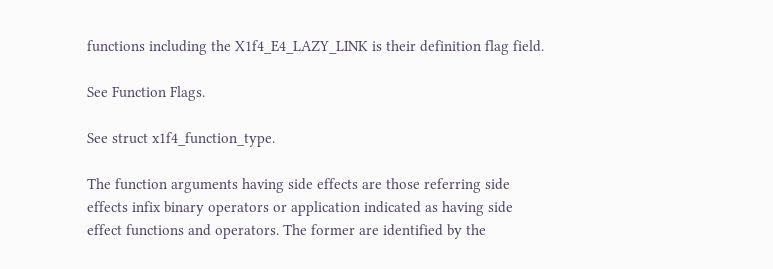functions including the X1f4_E4_LAZY_LINK is their definition flag field.

See Function Flags.

See struct x1f4_function_type.

The function arguments having side effects are those referring side effects infix binary operators or application indicated as having side effect functions and operators. The former are identified by the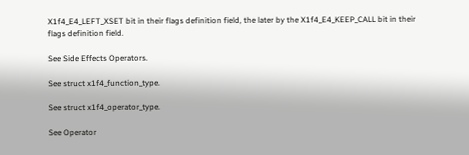X1f4_E4_LEFT_XSET bit in their flags definition field, the later by the X1f4_E4_KEEP_CALL bit in their flags definition field.

See Side Effects Operators.

See struct x1f4_function_type.

See struct x1f4_operator_type.

See Operator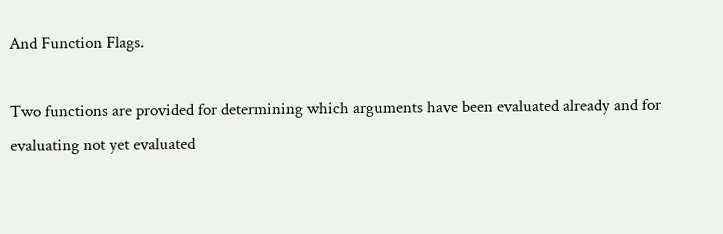And Function Flags.

Two functions are provided for determining which arguments have been evaluated already and for evaluating not yet evaluated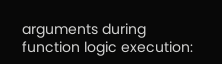arguments during function logic execution: